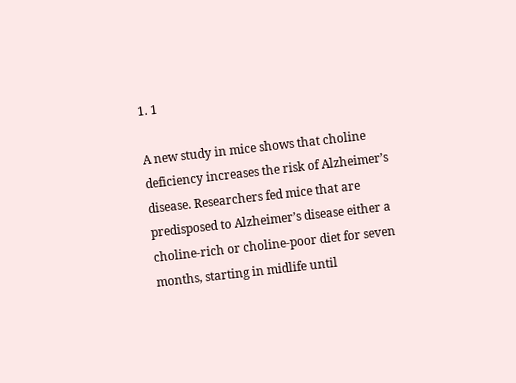1. 1

A new study in mice shows that choline deficiency increases the risk of Alzheimer’s disease. Researchers fed mice that are predisposed to Alzheimer’s disease either a choline-rich or choline-poor diet for seven months, starting in midlife until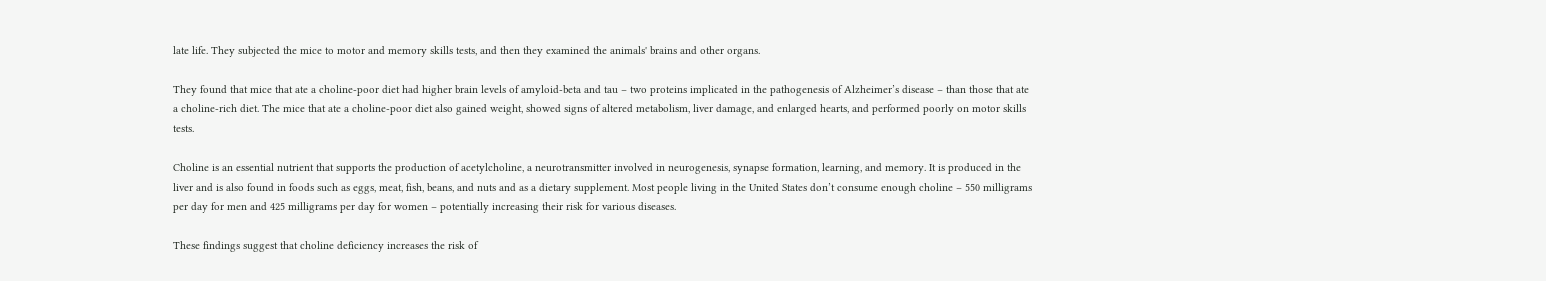late life. They subjected the mice to motor and memory skills tests, and then they examined the animals' brains and other organs.

They found that mice that ate a choline-poor diet had higher brain levels of amyloid-beta and tau – two proteins implicated in the pathogenesis of Alzheimer’s disease – than those that ate a choline-rich diet. The mice that ate a choline-poor diet also gained weight, showed signs of altered metabolism, liver damage, and enlarged hearts, and performed poorly on motor skills tests.

Choline is an essential nutrient that supports the production of acetylcholine, a neurotransmitter involved in neurogenesis, synapse formation, learning, and memory. It is produced in the liver and is also found in foods such as eggs, meat, fish, beans, and nuts and as a dietary supplement. Most people living in the United States don’t consume enough choline – 550 milligrams per day for men and 425 milligrams per day for women – potentially increasing their risk for various diseases.

These findings suggest that choline deficiency increases the risk of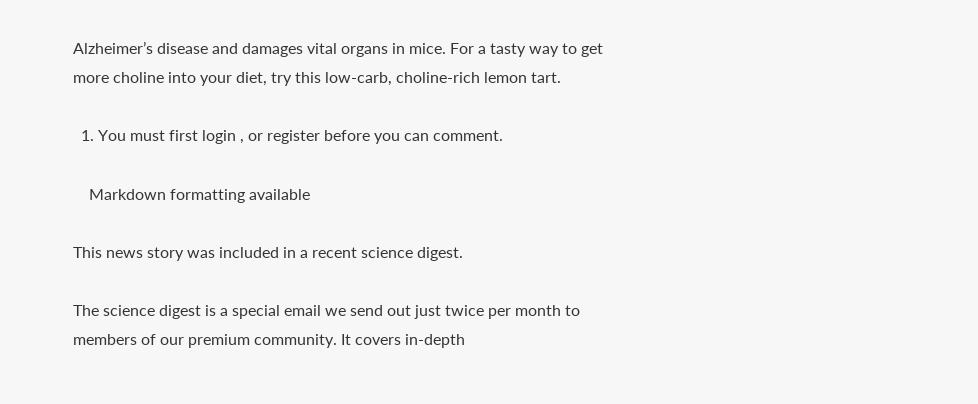Alzheimer’s disease and damages vital organs in mice. For a tasty way to get more choline into your diet, try this low-carb, choline-rich lemon tart.

  1. You must first login , or register before you can comment.

    Markdown formatting available

This news story was included in a recent science digest.

The science digest is a special email we send out just twice per month to members of our premium community. It covers in-depth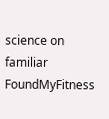science on familiar FoundMyFitness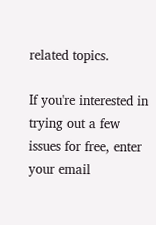related topics.

If you're interested in trying out a few issues for free, enter your email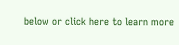below or click here to learn more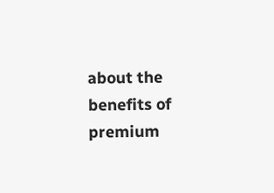about the benefits of premium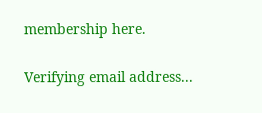membership here.

Verifying email address...